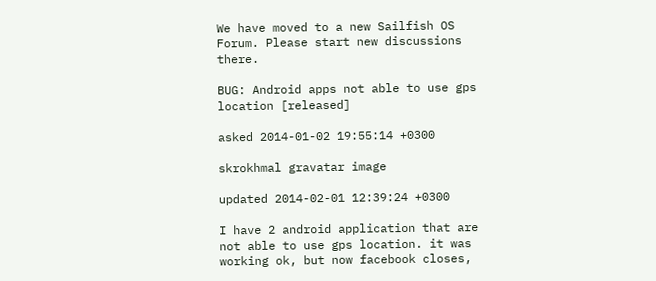We have moved to a new Sailfish OS Forum. Please start new discussions there.

BUG: Android apps not able to use gps location [released]

asked 2014-01-02 19:55:14 +0300

skrokhmal gravatar image

updated 2014-02-01 12:39:24 +0300

I have 2 android application that are not able to use gps location. it was working ok, but now facebook closes,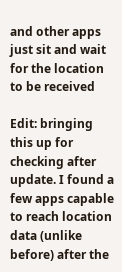and other apps just sit and wait for the location to be received

Edit: bringing this up for checking after update. I found a few apps capable to reach location data (unlike before) after the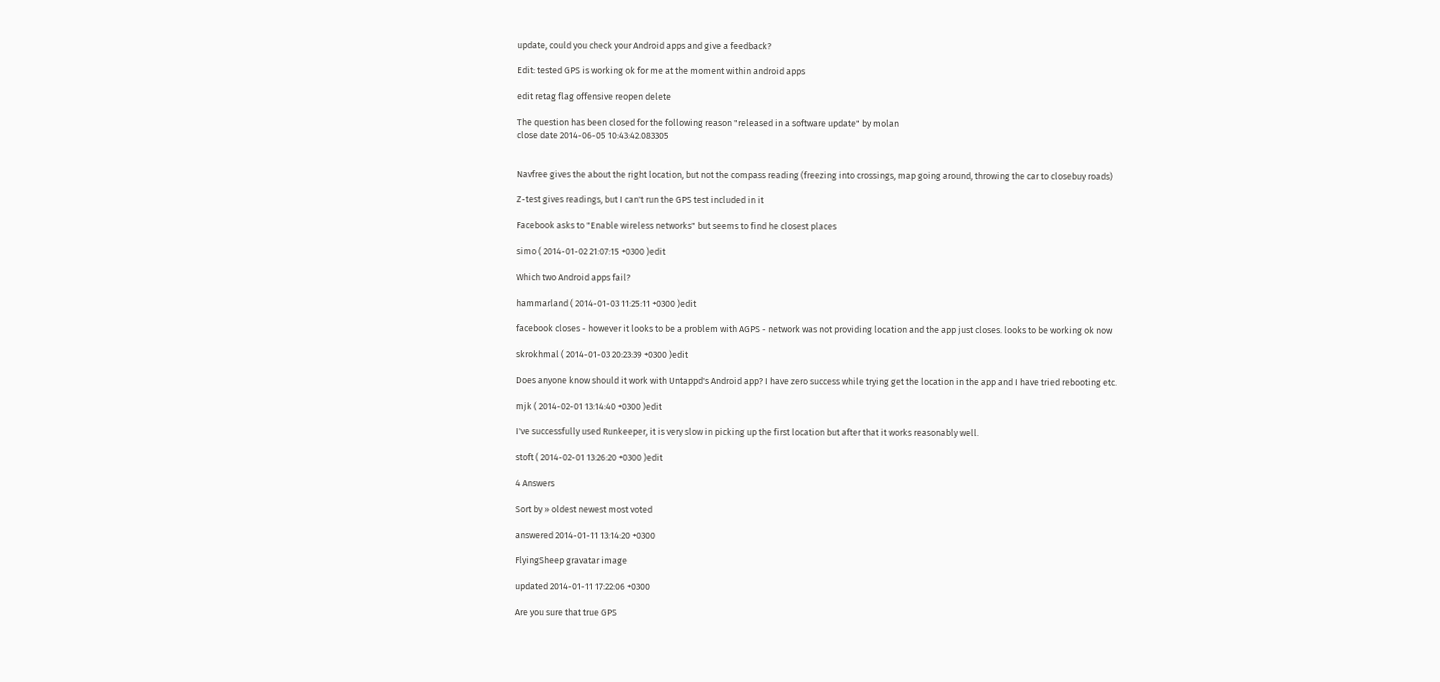update, could you check your Android apps and give a feedback?

Edit: tested GPS is working ok for me at the moment within android apps

edit retag flag offensive reopen delete

The question has been closed for the following reason "released in a software update" by molan
close date 2014-06-05 10:43:42.083305


Navfree gives the about the right location, but not the compass reading (freezing into crossings, map going around, throwing the car to closebuy roads)

Z-test gives readings, but I can't run the GPS test included in it

Facebook asks to "Enable wireless networks" but seems to find he closest places

simo ( 2014-01-02 21:07:15 +0300 )edit

Which two Android apps fail?

hammarland ( 2014-01-03 11:25:11 +0300 )edit

facebook closes - however it looks to be a problem with AGPS - network was not providing location and the app just closes. looks to be working ok now

skrokhmal ( 2014-01-03 20:23:39 +0300 )edit

Does anyone know should it work with Untappd's Android app? I have zero success while trying get the location in the app and I have tried rebooting etc.

mjk ( 2014-02-01 13:14:40 +0300 )edit

I've successfully used Runkeeper, it is very slow in picking up the first location but after that it works reasonably well.

stoft ( 2014-02-01 13:26:20 +0300 )edit

4 Answers

Sort by » oldest newest most voted

answered 2014-01-11 13:14:20 +0300

FlyingSheep gravatar image

updated 2014-01-11 17:22:06 +0300

Are you sure that true GPS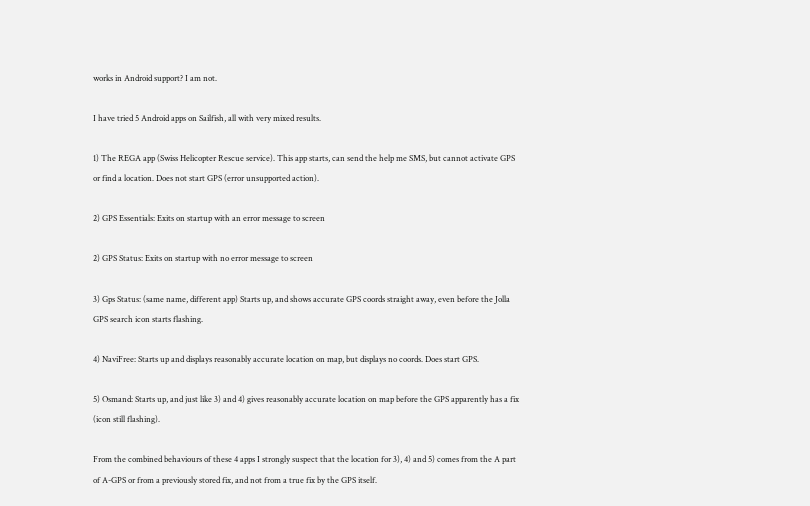works in Android support? I am not.

I have tried 5 Android apps on Sailfish, all with very mixed results.

1) The REGA app (Swiss Helicopter Rescue service). This app starts, can send the help me SMS, but cannot activate GPS or find a location. Does not start GPS (error unsupported action).

2) GPS Essentials: Exits on startup with an error message to screen

2) GPS Status: Exits on startup with no error message to screen

3) Gps Status: (same name, different app) Starts up, and shows accurate GPS coords straight away, even before the Jolla GPS search icon starts flashing.

4) NaviFree: Starts up and displays reasonably accurate location on map, but displays no coords. Does start GPS.

5) Osmand: Starts up, and just like 3) and 4) gives reasonably accurate location on map before the GPS apparently has a fix (icon still flashing).

From the combined behaviours of these 4 apps I strongly suspect that the location for 3), 4) and 5) comes from the A part of A-GPS or from a previously stored fix, and not from a true fix by the GPS itself.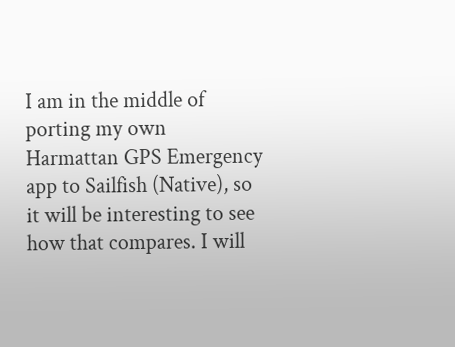I am in the middle of porting my own Harmattan GPS Emergency app to Sailfish (Native), so it will be interesting to see how that compares. I will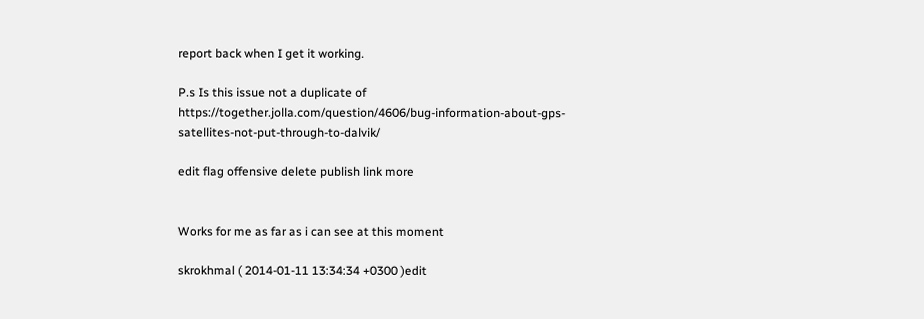report back when I get it working.

P.s Is this issue not a duplicate of https://together.jolla.com/question/4606/bug-information-about-gps-satellites-not-put-through-to-dalvik/

edit flag offensive delete publish link more


Works for me as far as i can see at this moment

skrokhmal ( 2014-01-11 13:34:34 +0300 )edit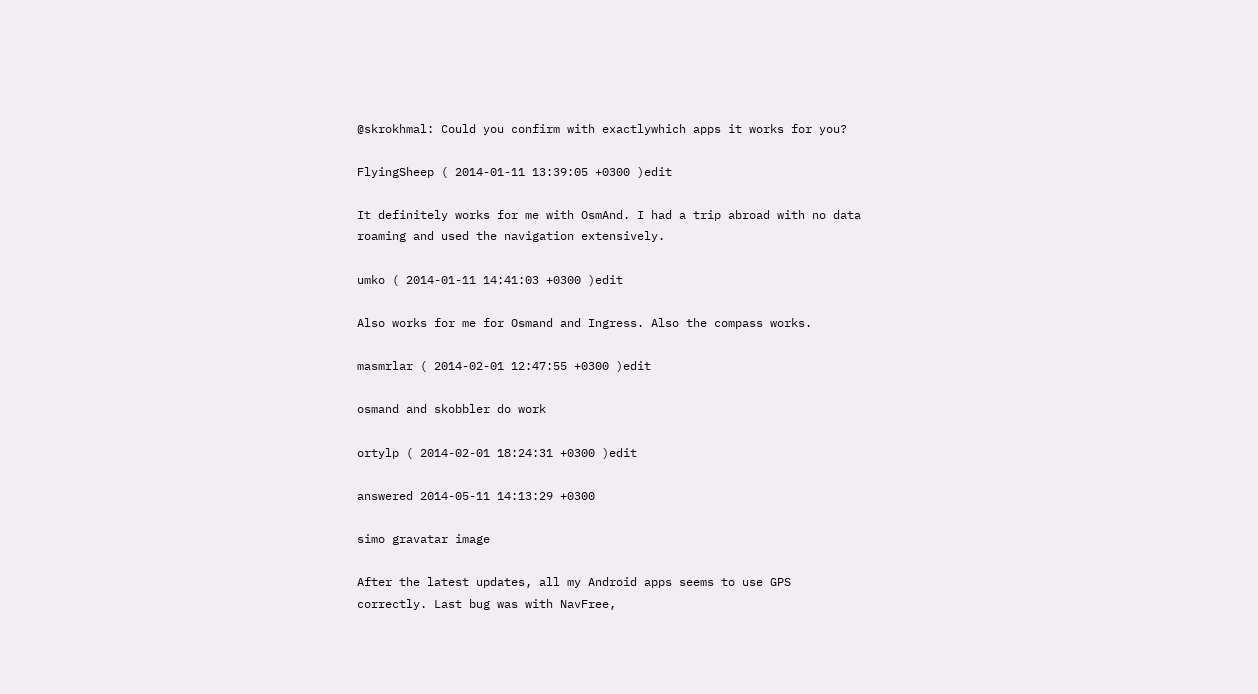@skrokhmal: Could you confirm with exactlywhich apps it works for you?

FlyingSheep ( 2014-01-11 13:39:05 +0300 )edit

It definitely works for me with OsmAnd. I had a trip abroad with no data roaming and used the navigation extensively.

umko ( 2014-01-11 14:41:03 +0300 )edit

Also works for me for Osmand and Ingress. Also the compass works.

masmrlar ( 2014-02-01 12:47:55 +0300 )edit

osmand and skobbler do work

ortylp ( 2014-02-01 18:24:31 +0300 )edit

answered 2014-05-11 14:13:29 +0300

simo gravatar image

After the latest updates, all my Android apps seems to use GPS correctly. Last bug was with NavFree,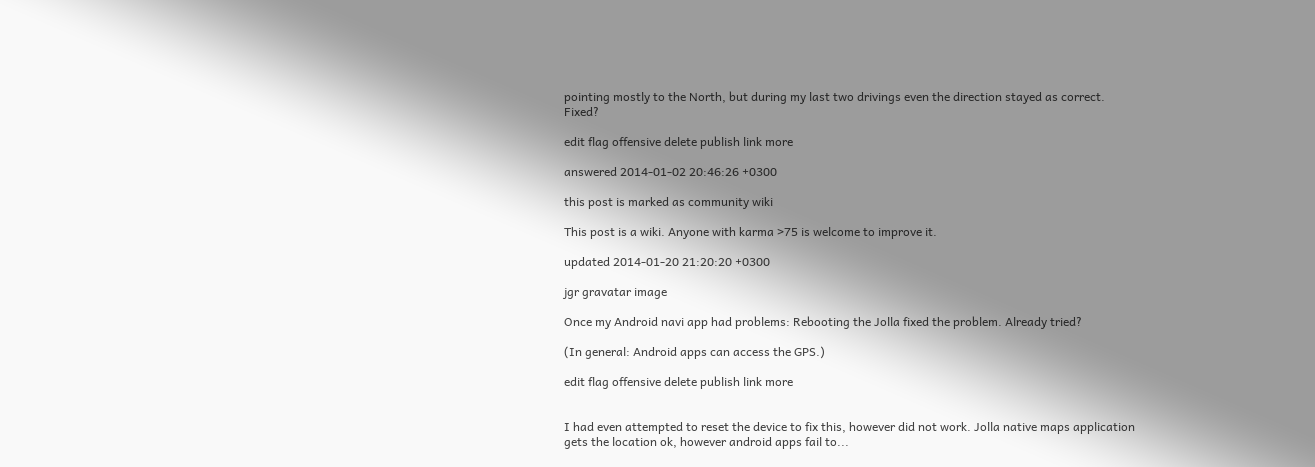pointing mostly to the North, but during my last two drivings even the direction stayed as correct. Fixed?

edit flag offensive delete publish link more

answered 2014-01-02 20:46:26 +0300

this post is marked as community wiki

This post is a wiki. Anyone with karma >75 is welcome to improve it.

updated 2014-01-20 21:20:20 +0300

jgr gravatar image

Once my Android navi app had problems: Rebooting the Jolla fixed the problem. Already tried?

(In general: Android apps can access the GPS.)

edit flag offensive delete publish link more


I had even attempted to reset the device to fix this, however did not work. Jolla native maps application gets the location ok, however android apps fail to...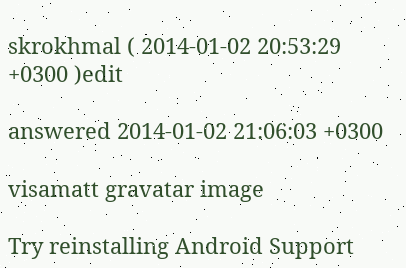skrokhmal ( 2014-01-02 20:53:29 +0300 )edit

answered 2014-01-02 21:06:03 +0300

visamatt gravatar image

Try reinstalling Android Support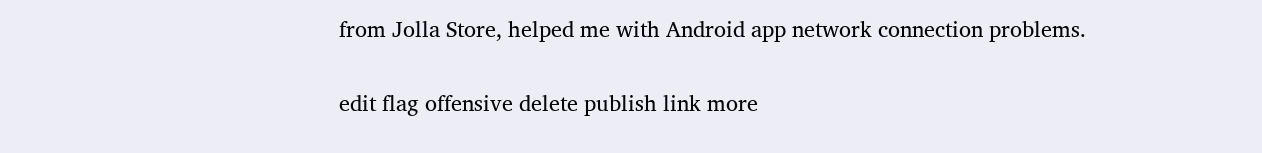from Jolla Store, helped me with Android app network connection problems.

edit flag offensive delete publish link more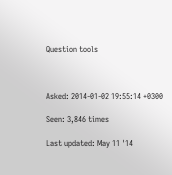Question tools



Asked: 2014-01-02 19:55:14 +0300

Seen: 3,846 times

Last updated: May 11 '14